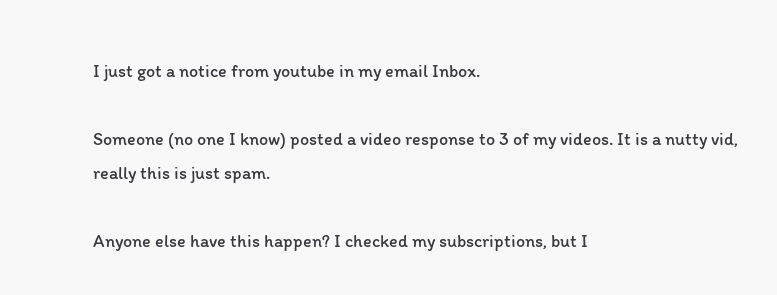I just got a notice from youtube in my email Inbox.

Someone (no one I know) posted a video response to 3 of my videos. It is a nutty vid, really this is just spam.

Anyone else have this happen? I checked my subscriptions, but I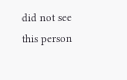did not see this person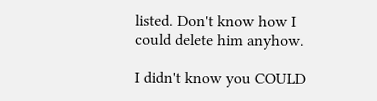listed. Don't know how I could delete him anyhow.

I didn't know you COULD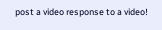post a video response to a video!